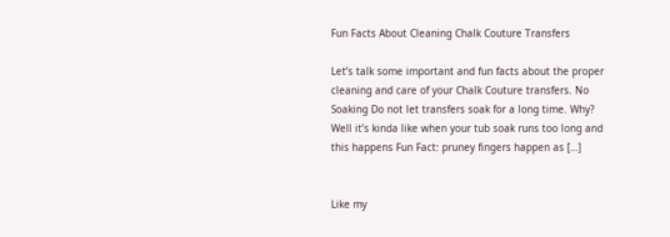Fun Facts About Cleaning Chalk Couture Transfers

Let’s talk some important and fun facts about the proper cleaning and care of your Chalk Couture transfers. No Soaking Do not let transfers soak for a long time. Why? Well it’s kinda like when your tub soak runs too long and this happens Fun Fact: pruney fingers happen as […]


Like my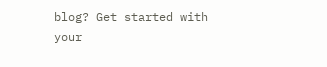blog? Get started with your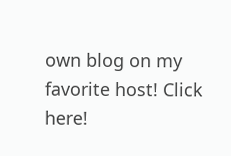own blog on my favorite host! Click here!